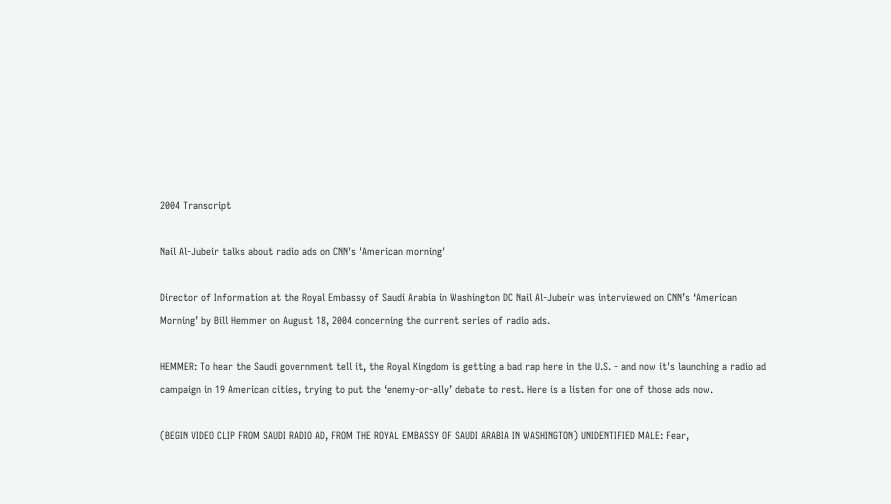2004 Transcript

Nail Al-Jubeir talks about radio ads on CNN's 'American morning'

Director of Information at the Royal Embassy of Saudi Arabia in Washington DC Nail Al-Jubeir was interviewed on CNN’s ‘American Morning’ by Bill Hemmer on August 18, 2004 concerning the current series of radio ads.

HEMMER: To hear the Saudi government tell it, the Royal Kingdom is getting a bad rap here in the U.S. - and now it's launching a radio ad campaign in 19 American cities, trying to put the ‘enemy-or-ally’ debate to rest. Here is a listen for one of those ads now.

(BEGIN VIDEO CLIP FROM SAUDI RADIO AD, FROM THE ROYAL EMBASSY OF SAUDI ARABIA IN WASHINGTON) UNIDENTIFIED MALE: Fear,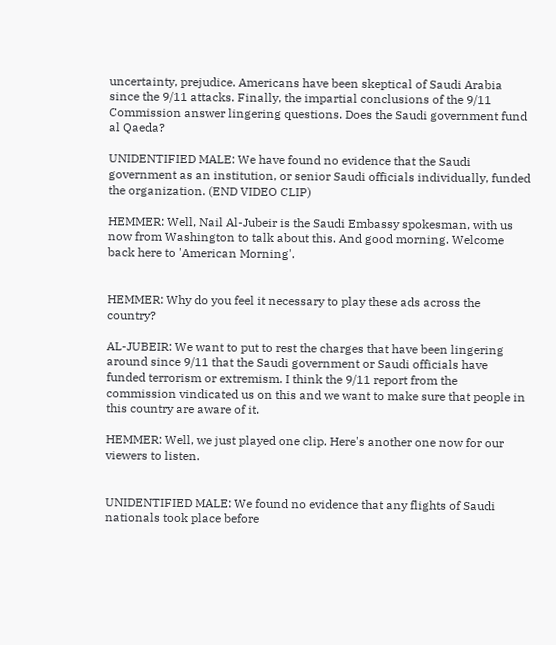uncertainty, prejudice. Americans have been skeptical of Saudi Arabia since the 9/11 attacks. Finally, the impartial conclusions of the 9/11 Commission answer lingering questions. Does the Saudi government fund al Qaeda?

UNIDENTIFIED MALE: We have found no evidence that the Saudi government as an institution, or senior Saudi officials individually, funded the organization. (END VIDEO CLIP)

HEMMER: Well, Nail Al-Jubeir is the Saudi Embassy spokesman, with us now from Washington to talk about this. And good morning. Welcome back here to 'American Morning'.


HEMMER: Why do you feel it necessary to play these ads across the country?

AL-JUBEIR: We want to put to rest the charges that have been lingering around since 9/11 that the Saudi government or Saudi officials have funded terrorism or extremism. I think the 9/11 report from the commission vindicated us on this and we want to make sure that people in this country are aware of it.

HEMMER: Well, we just played one clip. Here's another one now for our viewers to listen.


UNIDENTIFIED MALE: We found no evidence that any flights of Saudi nationals took place before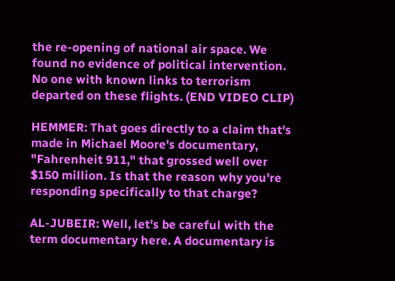the re-opening of national air space. We found no evidence of political intervention. No one with known links to terrorism departed on these flights. (END VIDEO CLIP)

HEMMER: That goes directly to a claim that's made in Michael Moore's documentary, "Fahrenheit 911," that grossed well over $150 million. Is that the reason why you're responding specifically to that charge?

AL-JUBEIR: Well, let's be careful with the term documentary here. A documentary is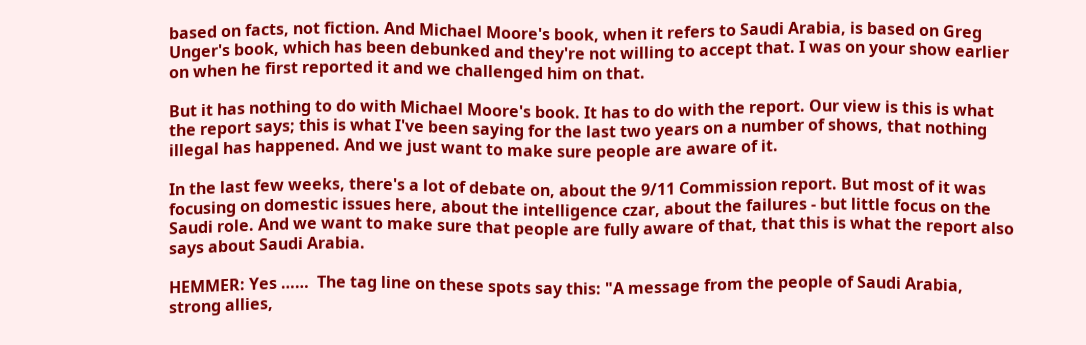based on facts, not fiction. And Michael Moore's book, when it refers to Saudi Arabia, is based on Greg Unger's book, which has been debunked and they're not willing to accept that. I was on your show earlier on when he first reported it and we challenged him on that.

But it has nothing to do with Michael Moore's book. It has to do with the report. Our view is this is what the report says; this is what I've been saying for the last two years on a number of shows, that nothing illegal has happened. And we just want to make sure people are aware of it.

In the last few weeks, there's a lot of debate on, about the 9/11 Commission report. But most of it was focusing on domestic issues here, about the intelligence czar, about the failures - but little focus on the Saudi role. And we want to make sure that people are fully aware of that, that this is what the report also says about Saudi Arabia.

HEMMER: Yes ……  The tag line on these spots say this: "A message from the people of Saudi Arabia, strong allies,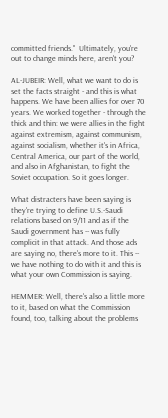committed friends."  Ultimately, you're out to change minds here, aren't you?

AL-JUBEIR: Well, what we want to do is set the facts straight - and this is what happens. We have been allies for over 70 years. We worked together - through the thick and thin: we were allies in the fight against extremism, against communism, against socialism, whether it's in Africa, Central America, our part of the world, and also in Afghanistan, to fight the Soviet occupation. So it goes longer.

What distracters have been saying is they're trying to define U.S.-Saudi relations based on 9/11 and as if the Saudi government has -- was fully complicit in that attack. And those ads are saying no, there's more to it. This -- we have nothing to do with it and this is what your own Commission is saying.

HEMMER: Well, there's also a little more to it, based on what the Commission found, too, talking about the problems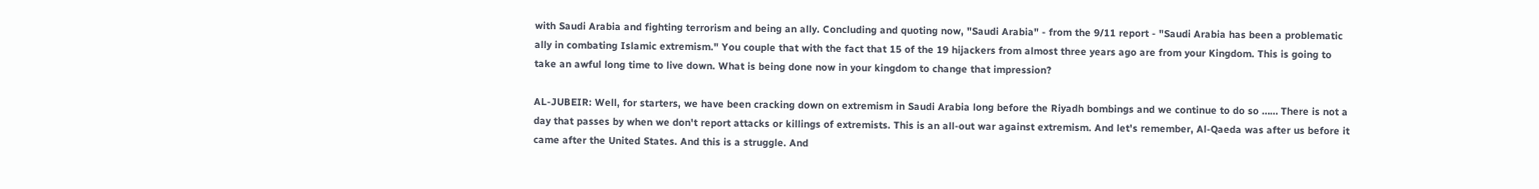with Saudi Arabia and fighting terrorism and being an ally. Concluding and quoting now, "Saudi Arabia" - from the 9/11 report - "Saudi Arabia has been a problematic ally in combating Islamic extremism." You couple that with the fact that 15 of the 19 hijackers from almost three years ago are from your Kingdom. This is going to take an awful long time to live down. What is being done now in your kingdom to change that impression?

AL-JUBEIR: Well, for starters, we have been cracking down on extremism in Saudi Arabia long before the Riyadh bombings and we continue to do so …… There is not a day that passes by when we don't report attacks or killings of extremists. This is an all-out war against extremism. And let's remember, Al-Qaeda was after us before it came after the United States. And this is a struggle. And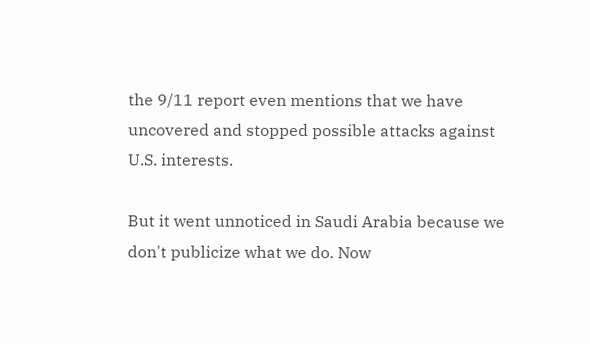the 9/11 report even mentions that we have uncovered and stopped possible attacks against U.S. interests.

But it went unnoticed in Saudi Arabia because we don't publicize what we do. Now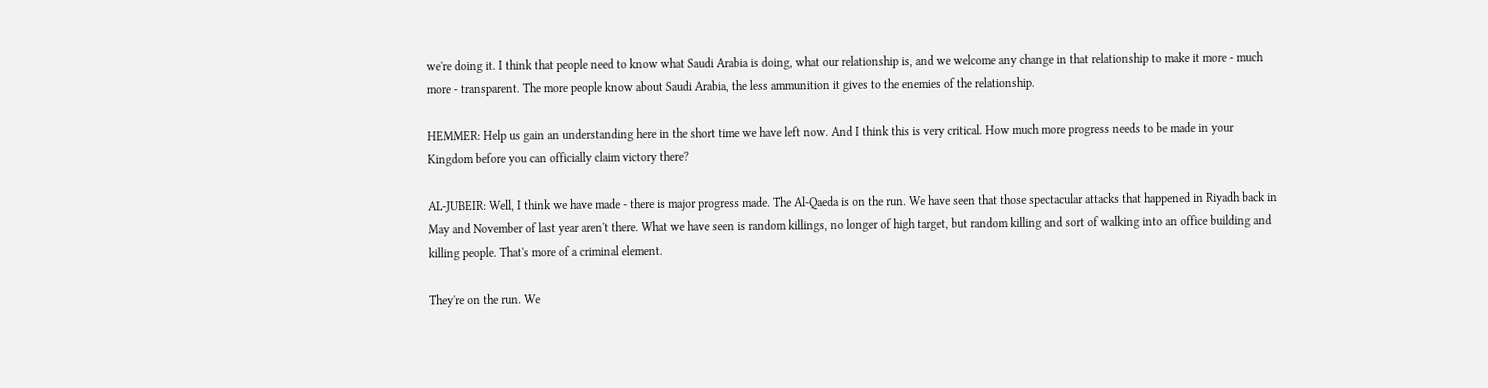we're doing it. I think that people need to know what Saudi Arabia is doing, what our relationship is, and we welcome any change in that relationship to make it more - much more - transparent. The more people know about Saudi Arabia, the less ammunition it gives to the enemies of the relationship.

HEMMER: Help us gain an understanding here in the short time we have left now. And I think this is very critical. How much more progress needs to be made in your Kingdom before you can officially claim victory there?

AL-JUBEIR: Well, I think we have made - there is major progress made. The Al-Qaeda is on the run. We have seen that those spectacular attacks that happened in Riyadh back in May and November of last year aren't there. What we have seen is random killings, no longer of high target, but random killing and sort of walking into an office building and killing people. That's more of a criminal element.

They're on the run. We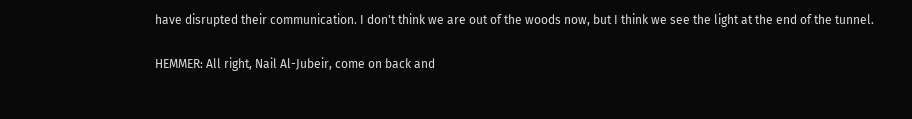have disrupted their communication. I don't think we are out of the woods now, but I think we see the light at the end of the tunnel.

HEMMER: All right, Nail Al-Jubeir, come on back and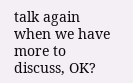talk again when we have more to discuss, OK?